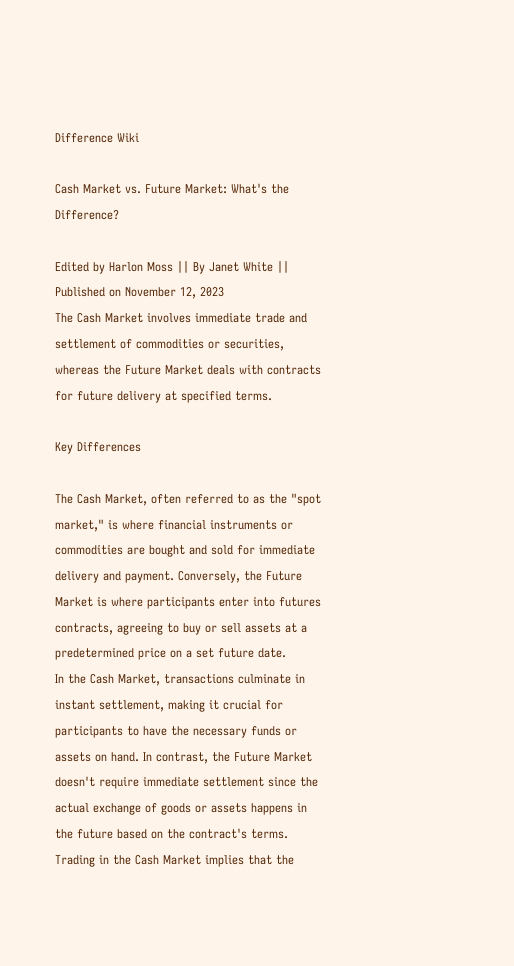Difference Wiki

Cash Market vs. Future Market: What's the Difference?

Edited by Harlon Moss || By Janet White || Published on November 12, 2023
The Cash Market involves immediate trade and settlement of commodities or securities, whereas the Future Market deals with contracts for future delivery at specified terms.

Key Differences

The Cash Market, often referred to as the "spot market," is where financial instruments or commodities are bought and sold for immediate delivery and payment. Conversely, the Future Market is where participants enter into futures contracts, agreeing to buy or sell assets at a predetermined price on a set future date.
In the Cash Market, transactions culminate in instant settlement, making it crucial for participants to have the necessary funds or assets on hand. In contrast, the Future Market doesn't require immediate settlement since the actual exchange of goods or assets happens in the future based on the contract's terms.
Trading in the Cash Market implies that the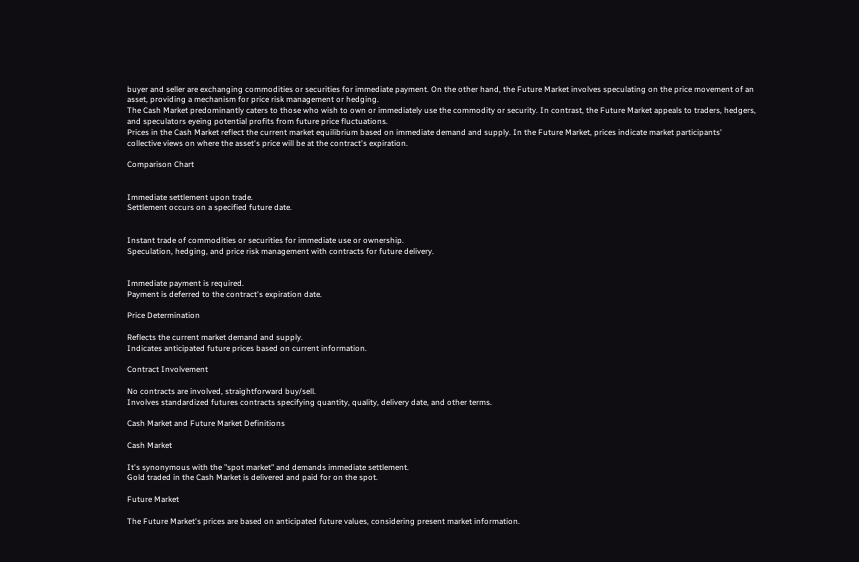buyer and seller are exchanging commodities or securities for immediate payment. On the other hand, the Future Market involves speculating on the price movement of an asset, providing a mechanism for price risk management or hedging.
The Cash Market predominantly caters to those who wish to own or immediately use the commodity or security. In contrast, the Future Market appeals to traders, hedgers, and speculators eyeing potential profits from future price fluctuations.
Prices in the Cash Market reflect the current market equilibrium based on immediate demand and supply. In the Future Market, prices indicate market participants' collective views on where the asset's price will be at the contract's expiration.

Comparison Chart


Immediate settlement upon trade.
Settlement occurs on a specified future date.


Instant trade of commodities or securities for immediate use or ownership.
Speculation, hedging, and price risk management with contracts for future delivery.


Immediate payment is required.
Payment is deferred to the contract's expiration date.

Price Determination

Reflects the current market demand and supply.
Indicates anticipated future prices based on current information.

Contract Involvement

No contracts are involved, straightforward buy/sell.
Involves standardized futures contracts specifying quantity, quality, delivery date, and other terms.

Cash Market and Future Market Definitions

Cash Market

It's synonymous with the "spot market" and demands immediate settlement.
Gold traded in the Cash Market is delivered and paid for on the spot.

Future Market

The Future Market's prices are based on anticipated future values, considering present market information.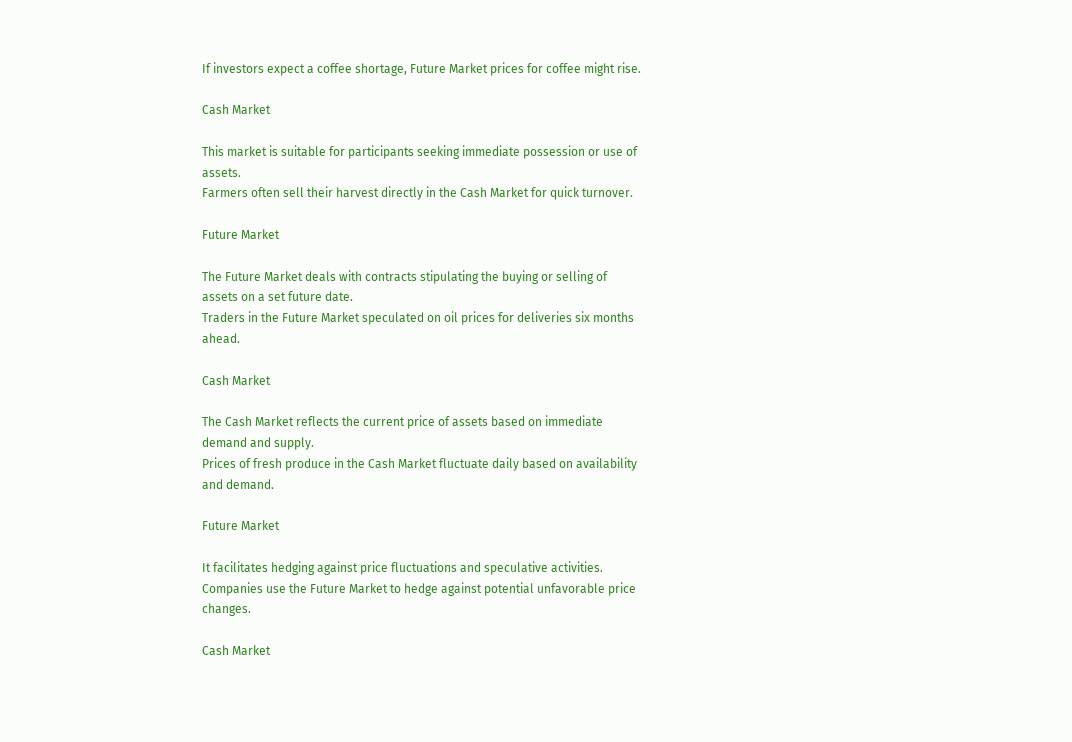If investors expect a coffee shortage, Future Market prices for coffee might rise.

Cash Market

This market is suitable for participants seeking immediate possession or use of assets.
Farmers often sell their harvest directly in the Cash Market for quick turnover.

Future Market

The Future Market deals with contracts stipulating the buying or selling of assets on a set future date.
Traders in the Future Market speculated on oil prices for deliveries six months ahead.

Cash Market

The Cash Market reflects the current price of assets based on immediate demand and supply.
Prices of fresh produce in the Cash Market fluctuate daily based on availability and demand.

Future Market

It facilitates hedging against price fluctuations and speculative activities.
Companies use the Future Market to hedge against potential unfavorable price changes.

Cash Market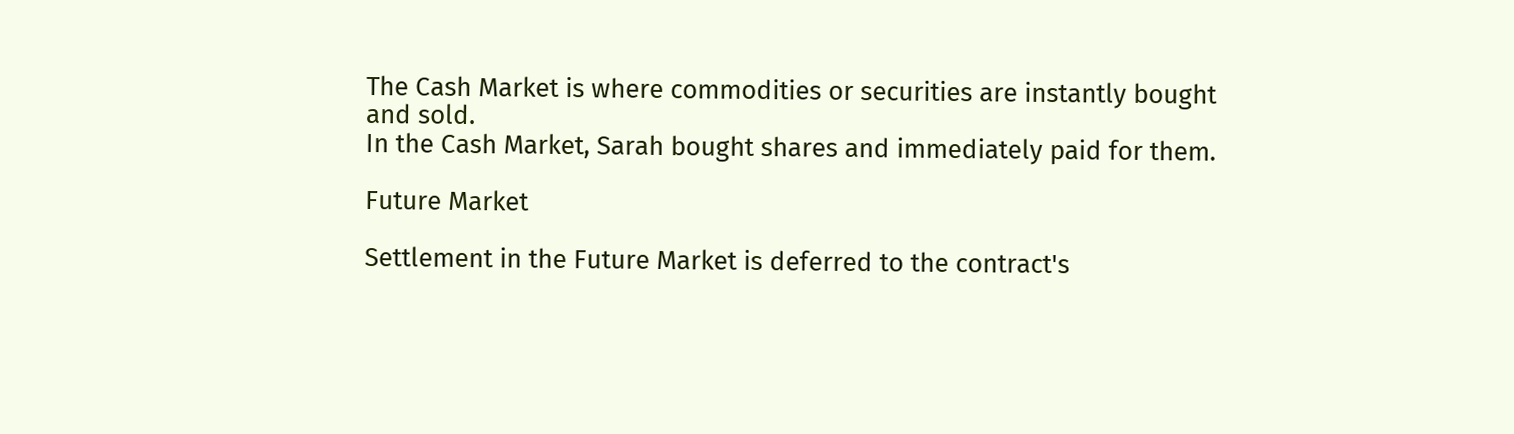The Cash Market is where commodities or securities are instantly bought and sold.
In the Cash Market, Sarah bought shares and immediately paid for them.

Future Market

Settlement in the Future Market is deferred to the contract's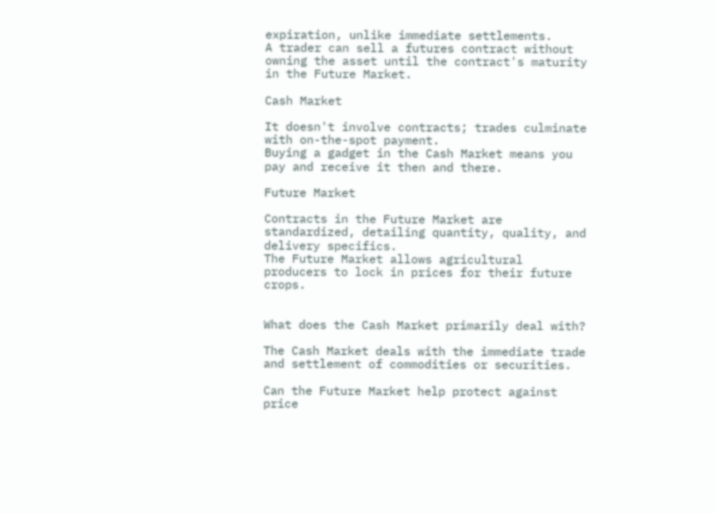expiration, unlike immediate settlements.
A trader can sell a futures contract without owning the asset until the contract's maturity in the Future Market.

Cash Market

It doesn't involve contracts; trades culminate with on-the-spot payment.
Buying a gadget in the Cash Market means you pay and receive it then and there.

Future Market

Contracts in the Future Market are standardized, detailing quantity, quality, and delivery specifics.
The Future Market allows agricultural producers to lock in prices for their future crops.


What does the Cash Market primarily deal with?

The Cash Market deals with the immediate trade and settlement of commodities or securities.

Can the Future Market help protect against price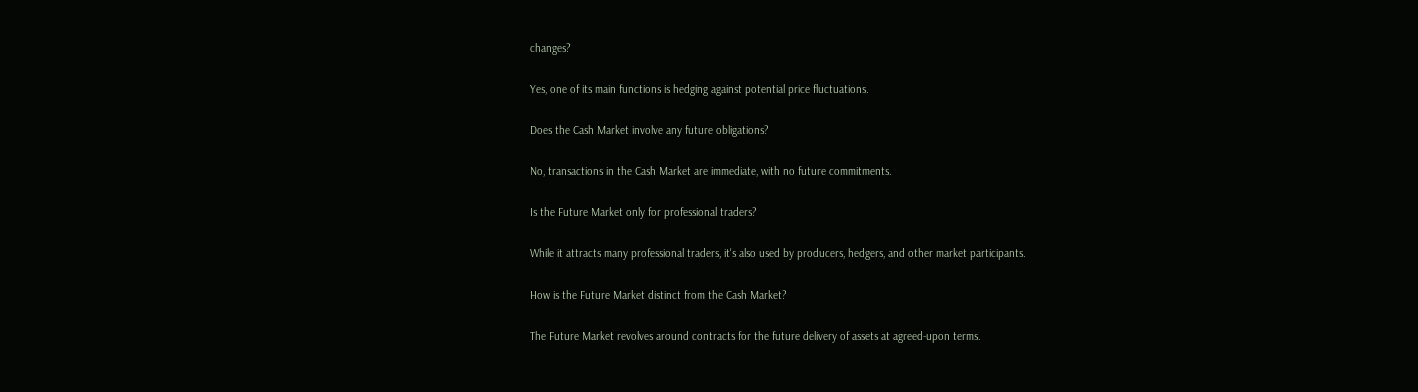changes?

Yes, one of its main functions is hedging against potential price fluctuations.

Does the Cash Market involve any future obligations?

No, transactions in the Cash Market are immediate, with no future commitments.

Is the Future Market only for professional traders?

While it attracts many professional traders, it's also used by producers, hedgers, and other market participants.

How is the Future Market distinct from the Cash Market?

The Future Market revolves around contracts for the future delivery of assets at agreed-upon terms.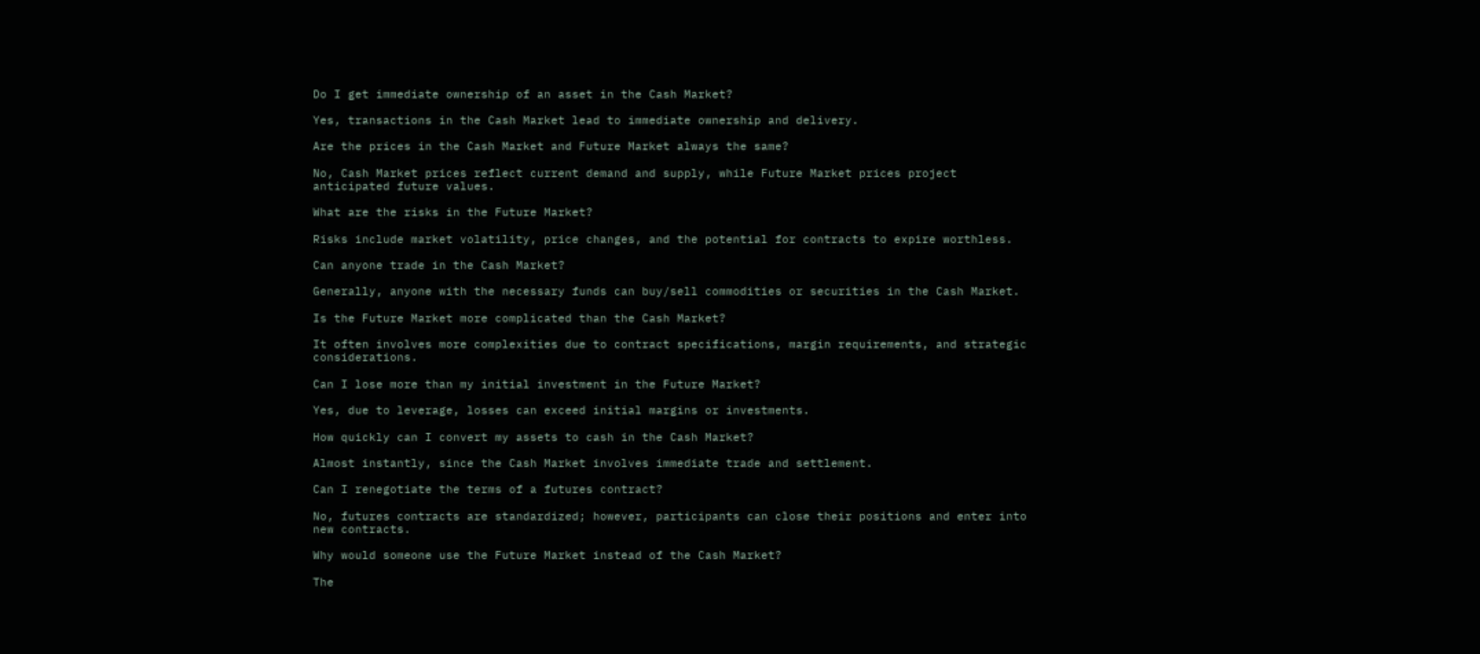Do I get immediate ownership of an asset in the Cash Market?

Yes, transactions in the Cash Market lead to immediate ownership and delivery.

Are the prices in the Cash Market and Future Market always the same?

No, Cash Market prices reflect current demand and supply, while Future Market prices project anticipated future values.

What are the risks in the Future Market?

Risks include market volatility, price changes, and the potential for contracts to expire worthless.

Can anyone trade in the Cash Market?

Generally, anyone with the necessary funds can buy/sell commodities or securities in the Cash Market.

Is the Future Market more complicated than the Cash Market?

It often involves more complexities due to contract specifications, margin requirements, and strategic considerations.

Can I lose more than my initial investment in the Future Market?

Yes, due to leverage, losses can exceed initial margins or investments.

How quickly can I convert my assets to cash in the Cash Market?

Almost instantly, since the Cash Market involves immediate trade and settlement.

Can I renegotiate the terms of a futures contract?

No, futures contracts are standardized; however, participants can close their positions and enter into new contracts.

Why would someone use the Future Market instead of the Cash Market?

The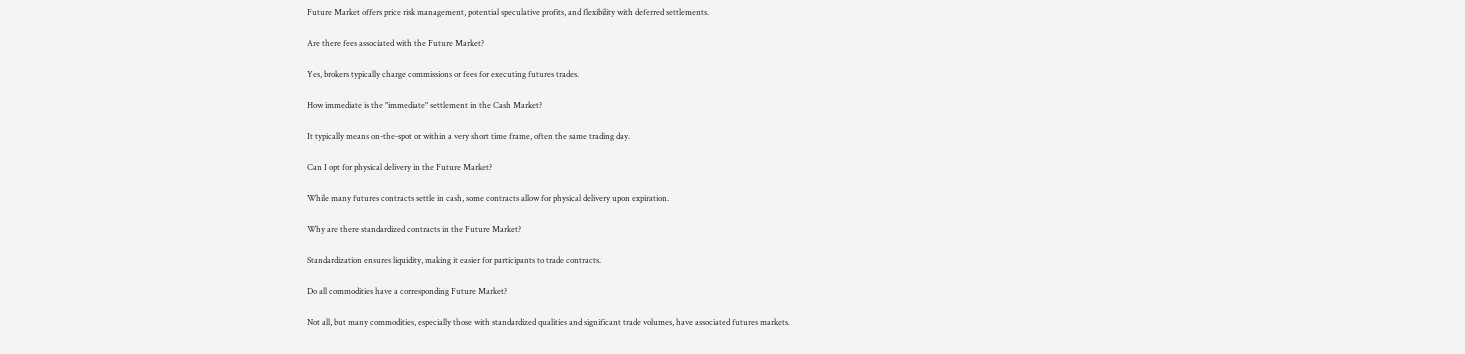Future Market offers price risk management, potential speculative profits, and flexibility with deferred settlements.

Are there fees associated with the Future Market?

Yes, brokers typically charge commissions or fees for executing futures trades.

How immediate is the "immediate" settlement in the Cash Market?

It typically means on-the-spot or within a very short time frame, often the same trading day.

Can I opt for physical delivery in the Future Market?

While many futures contracts settle in cash, some contracts allow for physical delivery upon expiration.

Why are there standardized contracts in the Future Market?

Standardization ensures liquidity, making it easier for participants to trade contracts.

Do all commodities have a corresponding Future Market?

Not all, but many commodities, especially those with standardized qualities and significant trade volumes, have associated futures markets.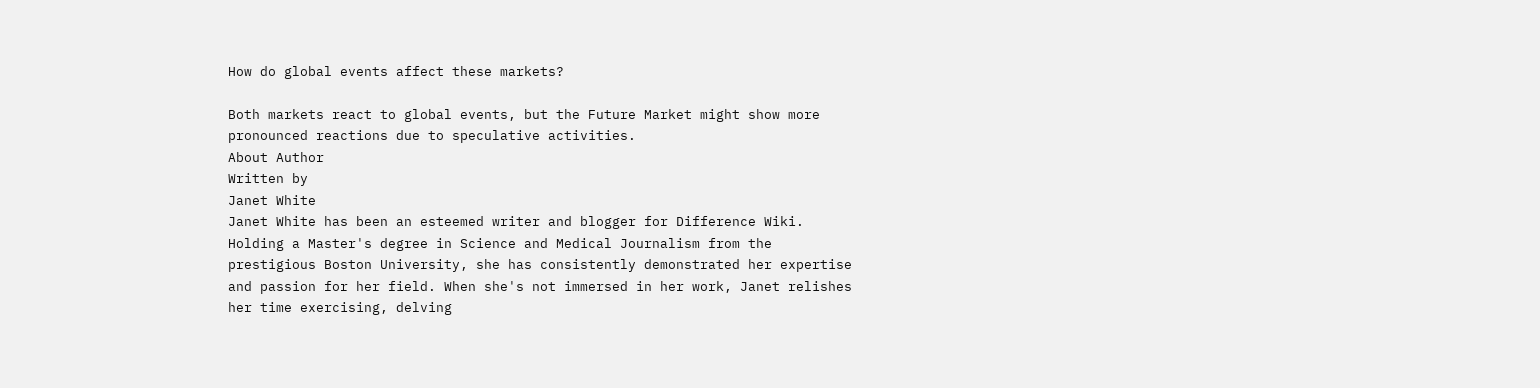How do global events affect these markets?

Both markets react to global events, but the Future Market might show more pronounced reactions due to speculative activities.
About Author
Written by
Janet White
Janet White has been an esteemed writer and blogger for Difference Wiki. Holding a Master's degree in Science and Medical Journalism from the prestigious Boston University, she has consistently demonstrated her expertise and passion for her field. When she's not immersed in her work, Janet relishes her time exercising, delving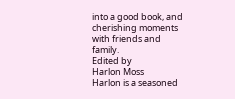into a good book, and cherishing moments with friends and family.
Edited by
Harlon Moss
Harlon is a seasoned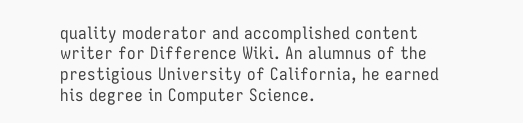quality moderator and accomplished content writer for Difference Wiki. An alumnus of the prestigious University of California, he earned his degree in Computer Science.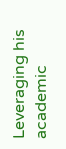Leveraging his academic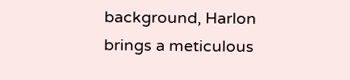background, Harlon brings a meticulous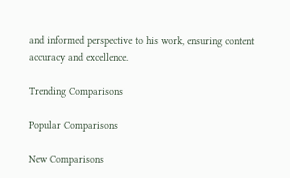and informed perspective to his work, ensuring content accuracy and excellence.

Trending Comparisons

Popular Comparisons

New Comparisons